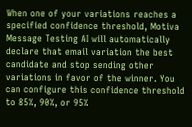When one of your variations reaches a specified confidence threshold, Motiva Message Testing AI will automatically declare that email variation the best candidate and stop sending other variations in favor of the winner. You can configure this confidence threshold to 85%, 90%, or 95%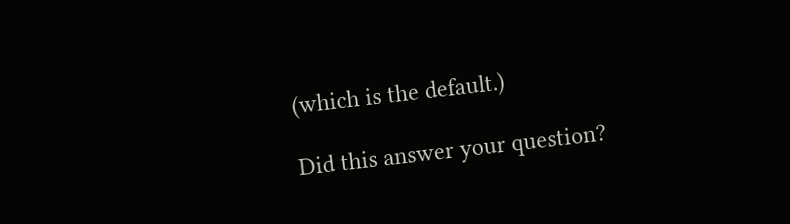(which is the default.)

Did this answer your question?